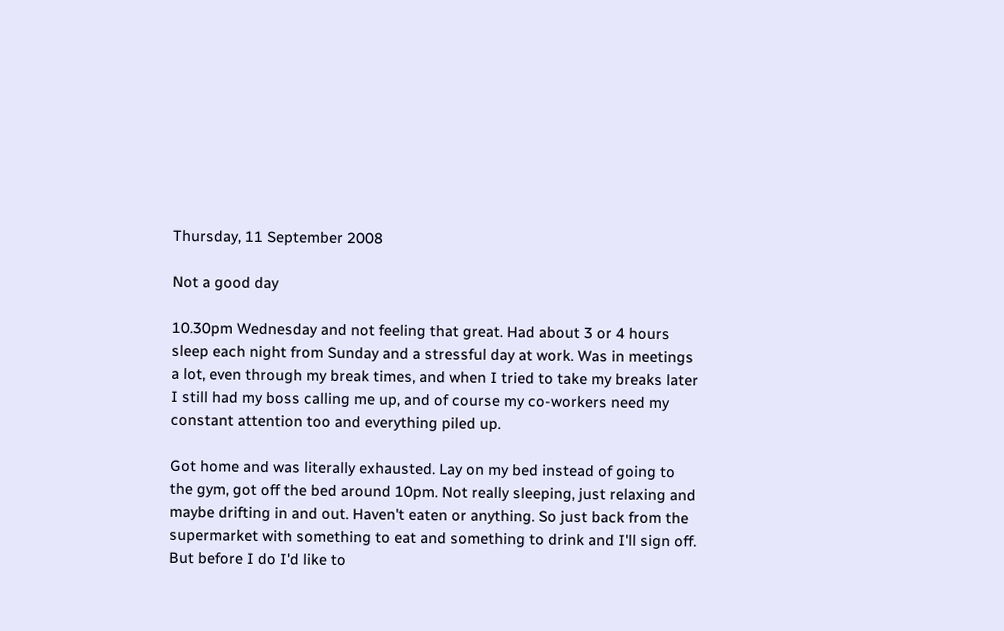Thursday, 11 September 2008

Not a good day

10.30pm Wednesday and not feeling that great. Had about 3 or 4 hours sleep each night from Sunday and a stressful day at work. Was in meetings a lot, even through my break times, and when I tried to take my breaks later I still had my boss calling me up, and of course my co-workers need my constant attention too and everything piled up.

Got home and was literally exhausted. Lay on my bed instead of going to the gym, got off the bed around 10pm. Not really sleeping, just relaxing and maybe drifting in and out. Haven't eaten or anything. So just back from the supermarket with something to eat and something to drink and I'll sign off. But before I do I'd like to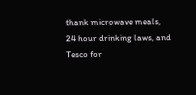thank microwave meals, 24 hour drinking laws, and Tesco for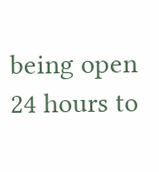being open 24 hours to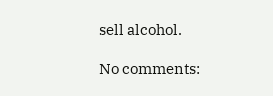sell alcohol.

No comments: